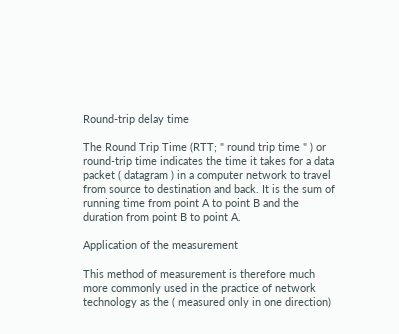Round-trip delay time

The Round Trip Time (RTT; " round trip time " ) or round-trip time indicates the time it takes for a data packet ( datagram ) in a computer network to travel from source to destination and back. It is the sum of running time from point A to point B and the duration from point B to point A.

Application of the measurement

This method of measurement is therefore much more commonly used in the practice of network technology as the ( measured only in one direction)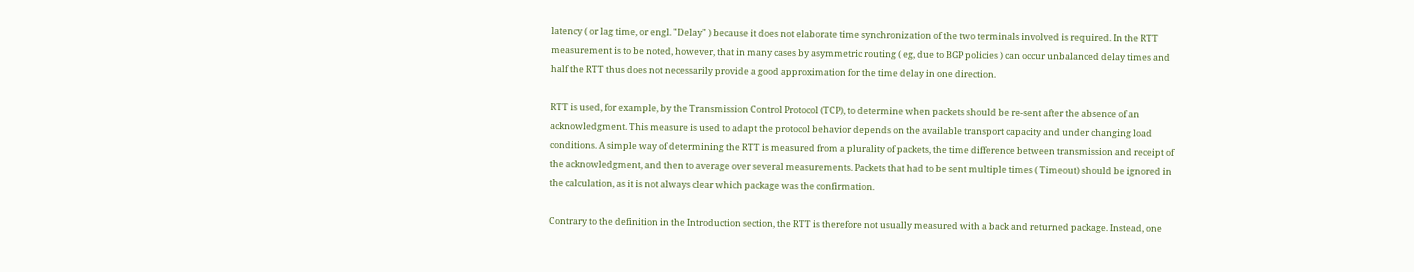latency ( or lag time, or engl. "Delay" ) because it does not elaborate time synchronization of the two terminals involved is required. In the RTT measurement is to be noted, however, that in many cases by asymmetric routing ( eg, due to BGP policies ) can occur unbalanced delay times and half the RTT thus does not necessarily provide a good approximation for the time delay in one direction.

RTT is used, for example, by the Transmission Control Protocol (TCP), to determine when packets should be re-sent after the absence of an acknowledgment. This measure is used to adapt the protocol behavior depends on the available transport capacity and under changing load conditions. A simple way of determining the RTT is measured from a plurality of packets, the time difference between transmission and receipt of the acknowledgment, and then to average over several measurements. Packets that had to be sent multiple times ( Timeout) should be ignored in the calculation, as it is not always clear which package was the confirmation.

Contrary to the definition in the Introduction section, the RTT is therefore not usually measured with a back and returned package. Instead, one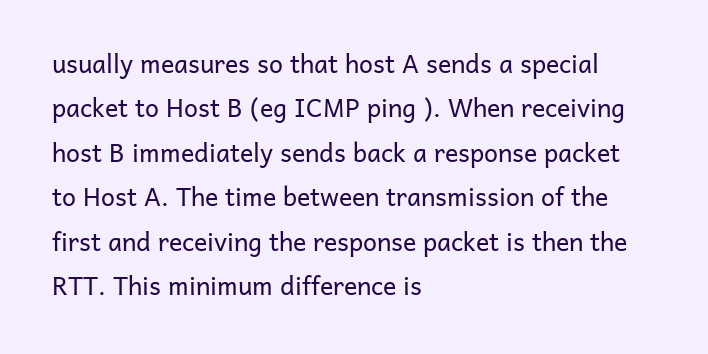usually measures so that host A sends a special packet to Host B (eg ICMP ping ). When receiving host B immediately sends back a response packet to Host A. The time between transmission of the first and receiving the response packet is then the RTT. This minimum difference is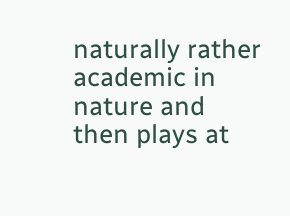naturally rather academic in nature and then plays at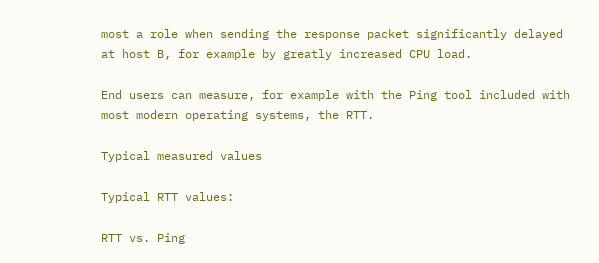most a role when sending the response packet significantly delayed at host B, for example by greatly increased CPU load.

End users can measure, for example with the Ping tool included with most modern operating systems, the RTT.

Typical measured values

Typical RTT values:

RTT vs. Ping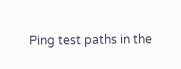Ping test paths in the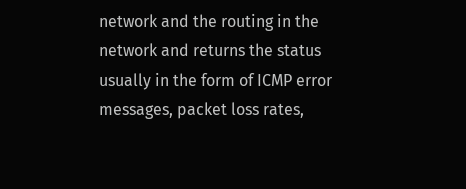network and the routing in the network and returns the status usually in the form of ICMP error messages, packet loss rates,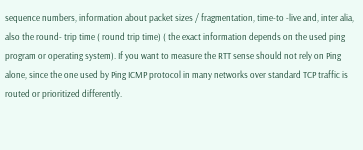sequence numbers, information about packet sizes / fragmentation, time-to -live and, inter alia, also the round- trip time ( round trip time) ( the exact information depends on the used ping program or operating system). If you want to measure the RTT sense should not rely on Ping alone, since the one used by Ping ICMP protocol in many networks over standard TCP traffic is routed or prioritized differently.